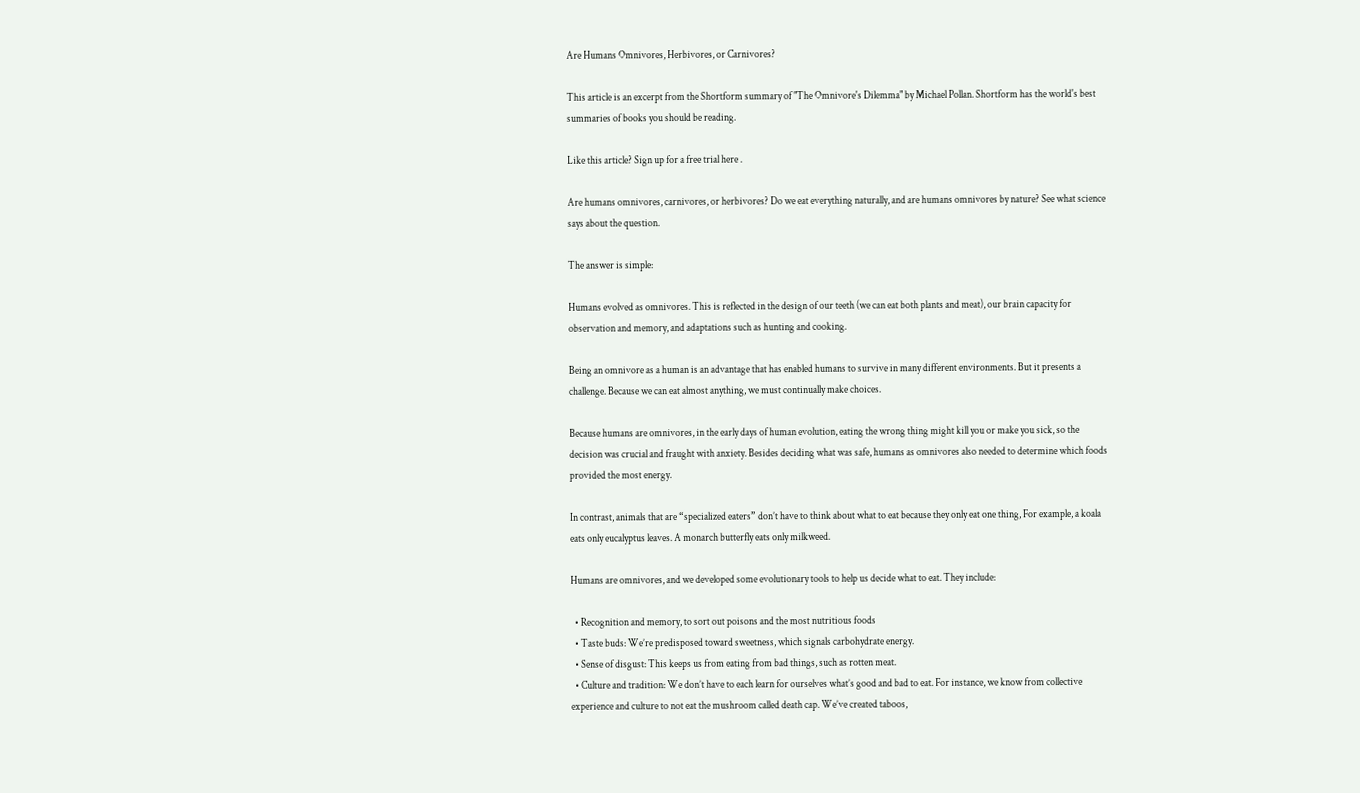Are Humans Omnivores, Herbivores, or Carnivores?

This article is an excerpt from the Shortform summary of "The Omnivore's Dilemma" by Michael Pollan. Shortform has the world's best summaries of books you should be reading.

Like this article? Sign up for a free trial here .

Are humans omnivores, carnivores, or herbivores? Do we eat everything naturally, and are humans omnivores by nature? See what science says about the question.

The answer is simple:

Humans evolved as omnivores. This is reflected in the design of our teeth (we can eat both plants and meat), our brain capacity for observation and memory, and adaptations such as hunting and cooking.

Being an omnivore as a human is an advantage that has enabled humans to survive in many different environments. But it presents a challenge. Because we can eat almost anything, we must continually make choices.

Because humans are omnivores, in the early days of human evolution, eating the wrong thing might kill you or make you sick, so the decision was crucial and fraught with anxiety. Besides deciding what was safe, humans as omnivores also needed to determine which foods provided the most energy.

In contrast, animals that are “specialized eaters” don’t have to think about what to eat because they only eat one thing, For example, a koala eats only eucalyptus leaves. A monarch butterfly eats only milkweed.

Humans are omnivores, and we developed some evolutionary tools to help us decide what to eat. They include:

  • Recognition and memory, to sort out poisons and the most nutritious foods
  • Taste buds: We’re predisposed toward sweetness, which signals carbohydrate energy.
  • Sense of disgust: This keeps us from eating from bad things, such as rotten meat.
  • Culture and tradition: We don’t have to each learn for ourselves what’s good and bad to eat. For instance, we know from collective experience and culture to not eat the mushroom called death cap. We’ve created taboos,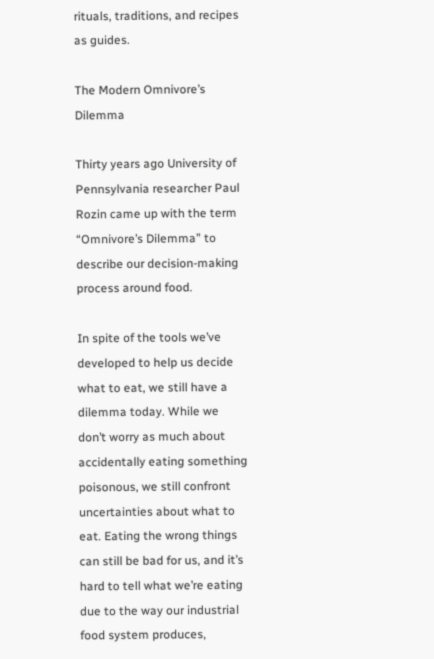rituals, traditions, and recipes as guides.

The Modern Omnivore’s Dilemma

Thirty years ago University of Pennsylvania researcher Paul Rozin came up with the term “Omnivore’s Dilemma” to describe our decision-making process around food.

In spite of the tools we’ve developed to help us decide what to eat, we still have a dilemma today. While we don’t worry as much about accidentally eating something poisonous, we still confront uncertainties about what to eat. Eating the wrong things can still be bad for us, and it’s hard to tell what we’re eating due to the way our industrial food system produces,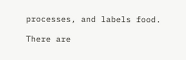processes, and labels food.

There are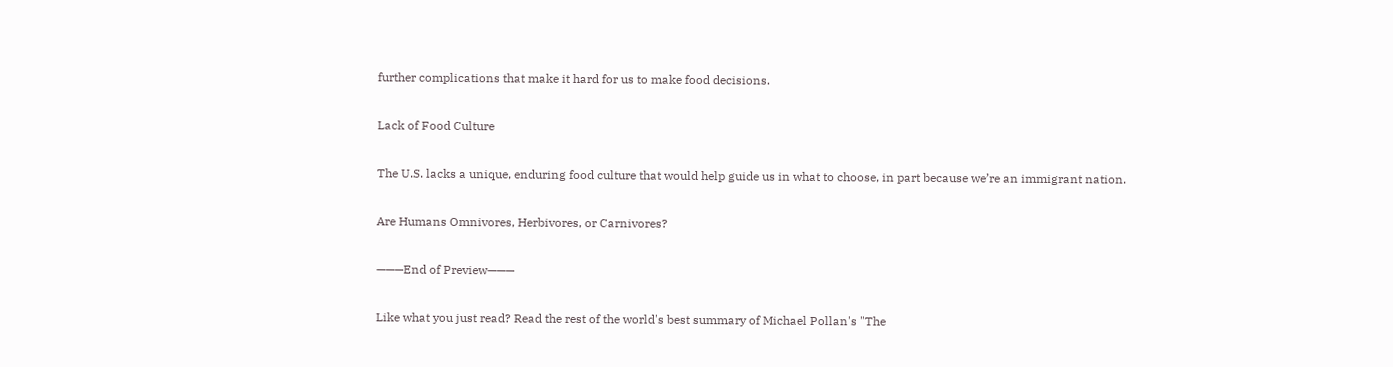further complications that make it hard for us to make food decisions.

Lack of Food Culture

The U.S. lacks a unique, enduring food culture that would help guide us in what to choose, in part because we’re an immigrant nation.

Are Humans Omnivores, Herbivores, or Carnivores?

———End of Preview———

Like what you just read? Read the rest of the world's best summary of Michael Pollan's "The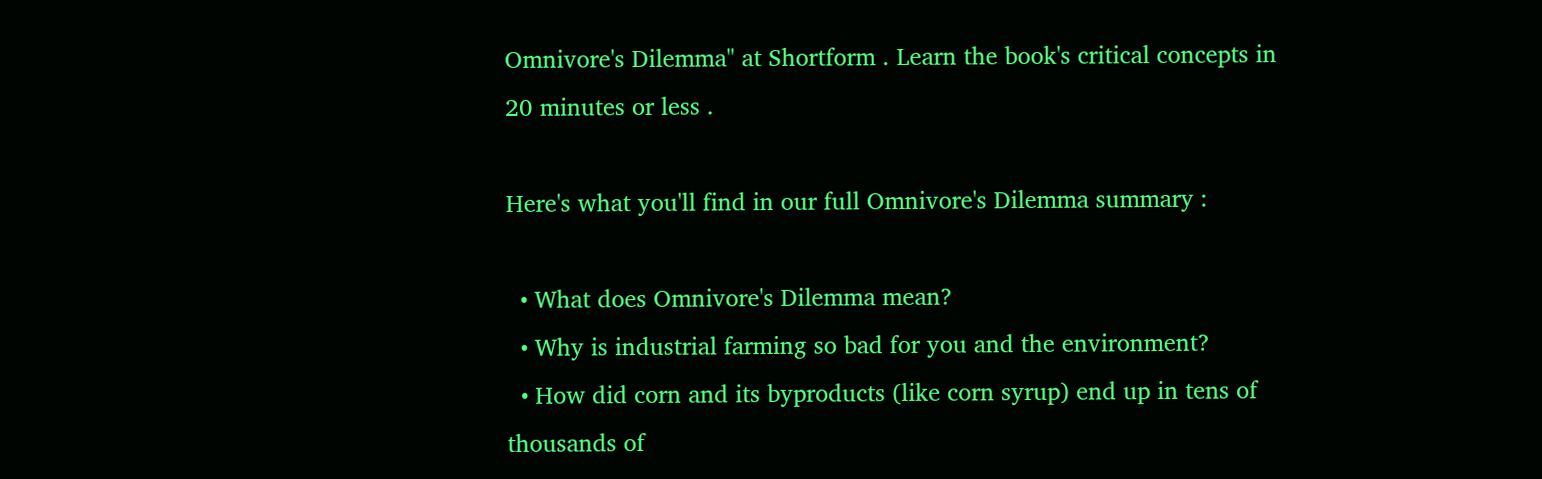Omnivore's Dilemma" at Shortform . Learn the book's critical concepts in 20 minutes or less .

Here's what you'll find in our full Omnivore's Dilemma summary :

  • What does Omnivore's Dilemma mean?
  • Why is industrial farming so bad for you and the environment?
  • How did corn and its byproducts (like corn syrup) end up in tens of thousands of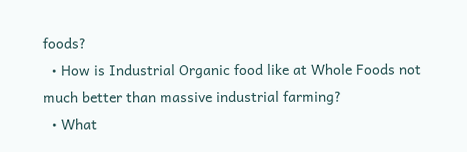foods?
  • How is Industrial Organic food like at Whole Foods not much better than massive industrial farming?
  • What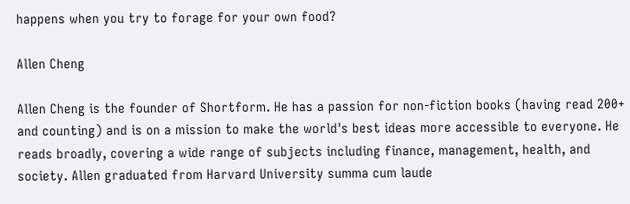happens when you try to forage for your own food?

Allen Cheng

Allen Cheng is the founder of Shortform. He has a passion for non-fiction books (having read 200+ and counting) and is on a mission to make the world's best ideas more accessible to everyone. He reads broadly, covering a wide range of subjects including finance, management, health, and society. Allen graduated from Harvard University summa cum laude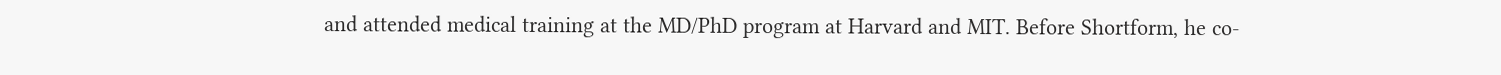and attended medical training at the MD/PhD program at Harvard and MIT. Before Shortform, he co-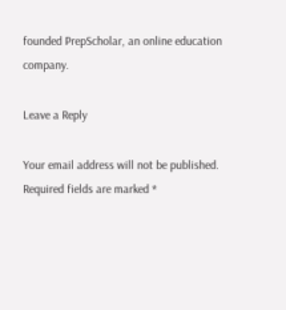founded PrepScholar, an online education company.

Leave a Reply

Your email address will not be published. Required fields are marked *